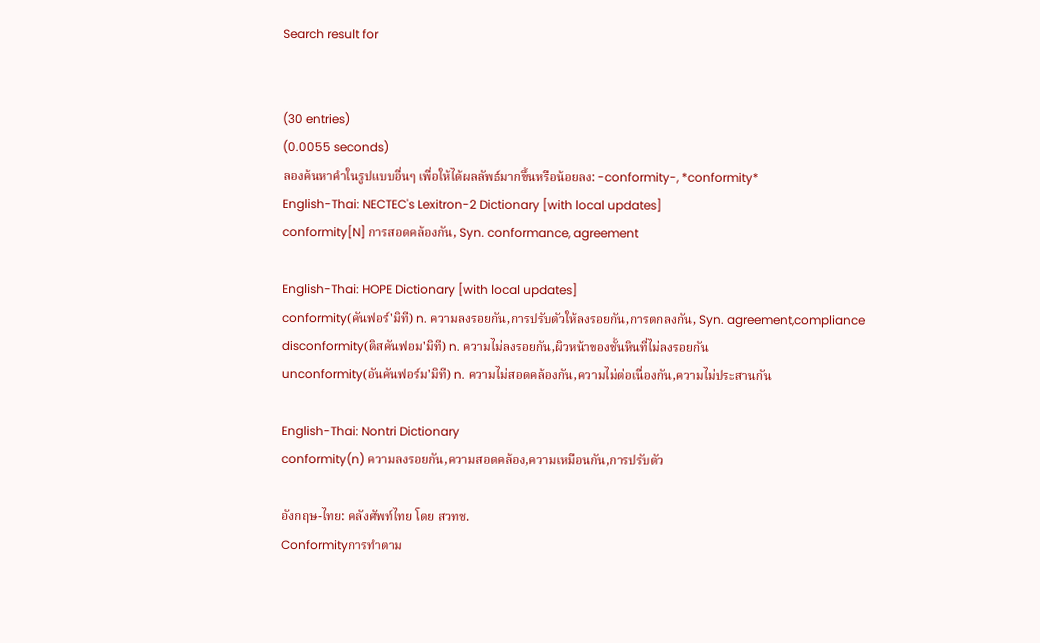Search result for


(30 entries)
(0.0055 seconds)
ลองค้นหาคำในรูปแบบอื่นๆ เพื่อให้ได้ผลลัพธ์มากขึ้นหรือน้อยลง: -conformity-, *conformity*
English-Thai: NECTEC's Lexitron-2 Dictionary [with local updates]
conformity[N] การสอดคล้องกัน, Syn. conformance, agreement

English-Thai: HOPE Dictionary [with local updates]
conformity(คันฟอร์'มิที) n. ความลงรอยกัน,การปรับตัวให้ลงรอยกัน,การตกลงกัน, Syn. agreement,compliance
disconformity(ดิสคันฟอม'มิที) n. ความไม่ลงรอยกัน,ผิวหน้าของชั้นหินที่ไม่ลงรอยกัน
unconformity(อันคันฟอร์ม'มิที) n. ความไม่สอดคล้องกัน,ความไม่ต่อเนื่องกัน,ความไม่ประสานกัน

English-Thai: Nontri Dictionary
conformity(n) ความลงรอยกัน,ความสอดคล้อง,ความเหมือนกัน,การปรับตัว

อังกฤษ-ไทย: คลังศัพท์ไทย โดย สวทช.
Conformityการทำตาม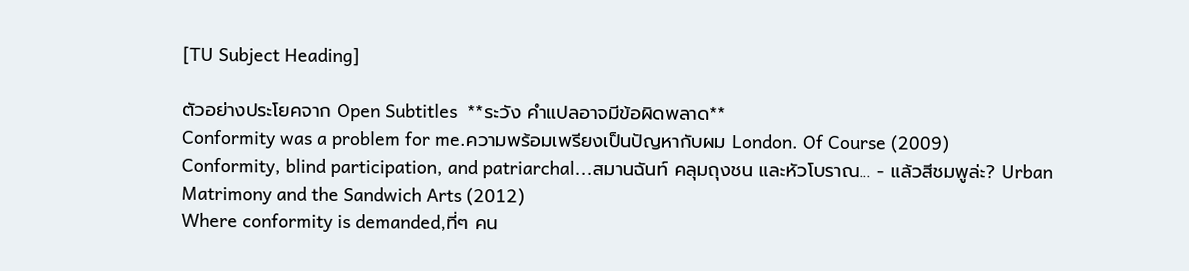[TU Subject Heading]

ตัวอย่างประโยคจาก Open Subtitles  **ระวัง คำแปลอาจมีข้อผิดพลาด**
Conformity was a problem for me.ความพร้อมเพรียงเป็นปัญหากับผม London. Of Course (2009)
Conformity, blind participation, and patriarchal...สมานฉันท์ คลุมถุงชน และหัวโบราณ... - แล้วสีชมพูล่ะ? Urban Matrimony and the Sandwich Arts (2012)
Where conformity is demanded,ที่ๆ คน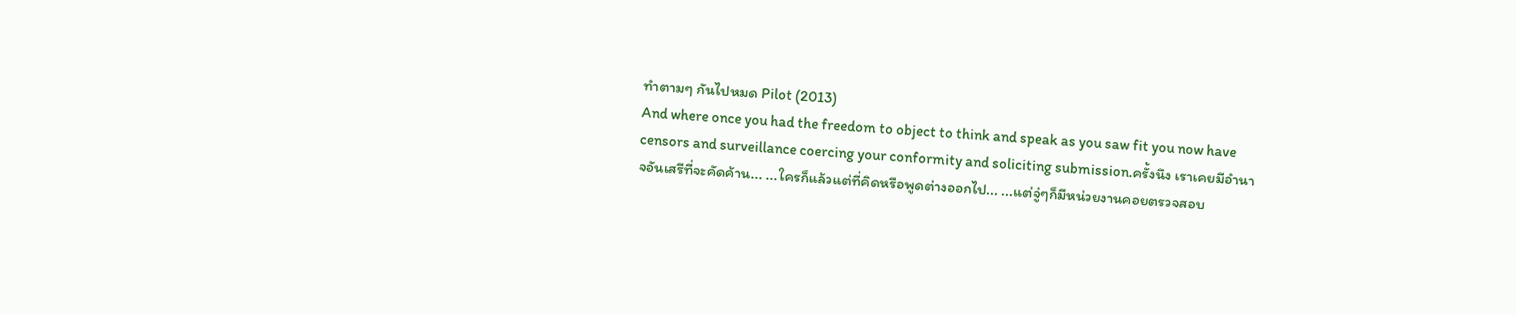ทำตามๆ กันไปหมด Pilot (2013)
And where once you had the freedom to object to think and speak as you saw fit you now have censors and surveillance coercing your conformity and soliciting submission.ครั้งนึง เราเคยมีอำนาจอันเสรีที่จะคัดค้าน... ...ใครก็แล้วแต่ที่คิดหรือพูดต่างออกไป... ...แต่จู่ๆก็มีหน่วยงานคอยตรวจสอบ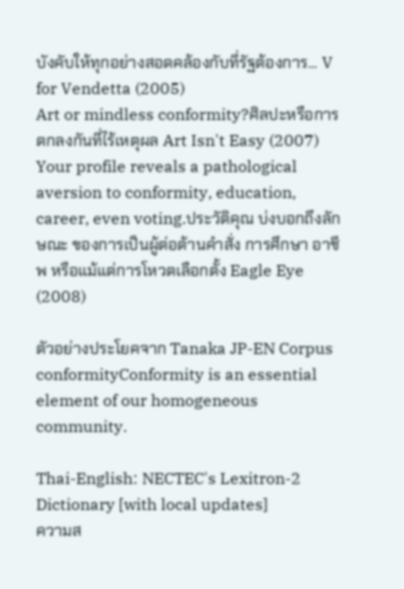บังคับให้ทุกอย่างสอดคล้องกับที่รัฐต้องการ... V for Vendetta (2005)
Art or mindless conformity?ศิลปะหรือการตกลงกันที่ไร้เหตุผล Art Isn't Easy (2007)
Your profile reveals a pathological aversion to conformity, education, career, even voting.ประวัติคุณ บ่งบอกถึงลักษณะ ของการเป็นผู้ต่อต้านคำสั่ง การศึกษา อาชีพ หรือแม้แต่การโหวตเลือกตั้ง Eagle Eye (2008)

ตัวอย่างประโยคจาก Tanaka JP-EN Corpus
conformityConformity is an essential element of our homogeneous community.

Thai-English: NECTEC's Lexitron-2 Dictionary [with local updates]
ความส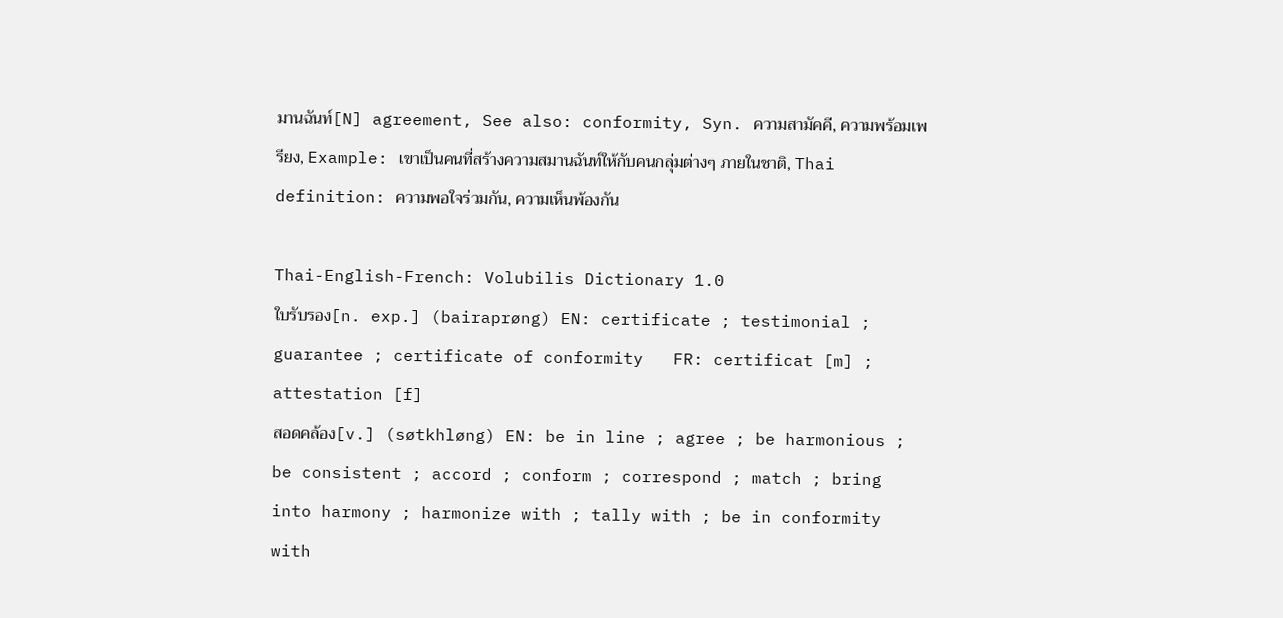มานฉันท์[N] agreement, See also: conformity, Syn. ความสามัคคี, ความพร้อมเพรียง, Example: เขาเป็นคนที่สร้างความสมานฉันท์ให้กับคนกลุ่มต่างๆ ภายในชาติ, Thai definition: ความพอใจร่วมกัน, ความเห็นพ้องกัน

Thai-English-French: Volubilis Dictionary 1.0
ใบรับรอง[n. exp.] (bairaprøng) EN: certificate ; testimonial ; guarantee ; certificate of conformity   FR: certificat [m] ; attestation [f]
สอดคล้อง[v.] (søtkhløng) EN: be in line ; agree ; be harmonious ; be consistent ; accord ; conform ; correspond ; match ; bring into harmony ; harmonize with ; tally with ; be in conformity with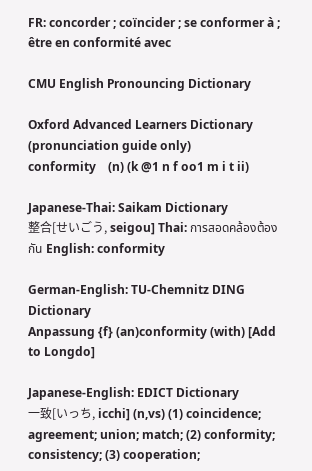FR: concorder ; coïncider ; se conformer à ; être en conformité avec

CMU English Pronouncing Dictionary

Oxford Advanced Learners Dictionary (pronunciation guide only)
conformity    (n) (k @1 n f oo1 m i t ii)

Japanese-Thai: Saikam Dictionary
整合[せいごう, seigou] Thai: การสอดคล้องต้องกัน English: conformity

German-English: TU-Chemnitz DING Dictionary
Anpassung {f} (an)conformity (with) [Add to Longdo]

Japanese-English: EDICT Dictionary
一致[いっち, icchi] (n,vs) (1) coincidence; agreement; union; match; (2) conformity; consistency; (3) cooperation;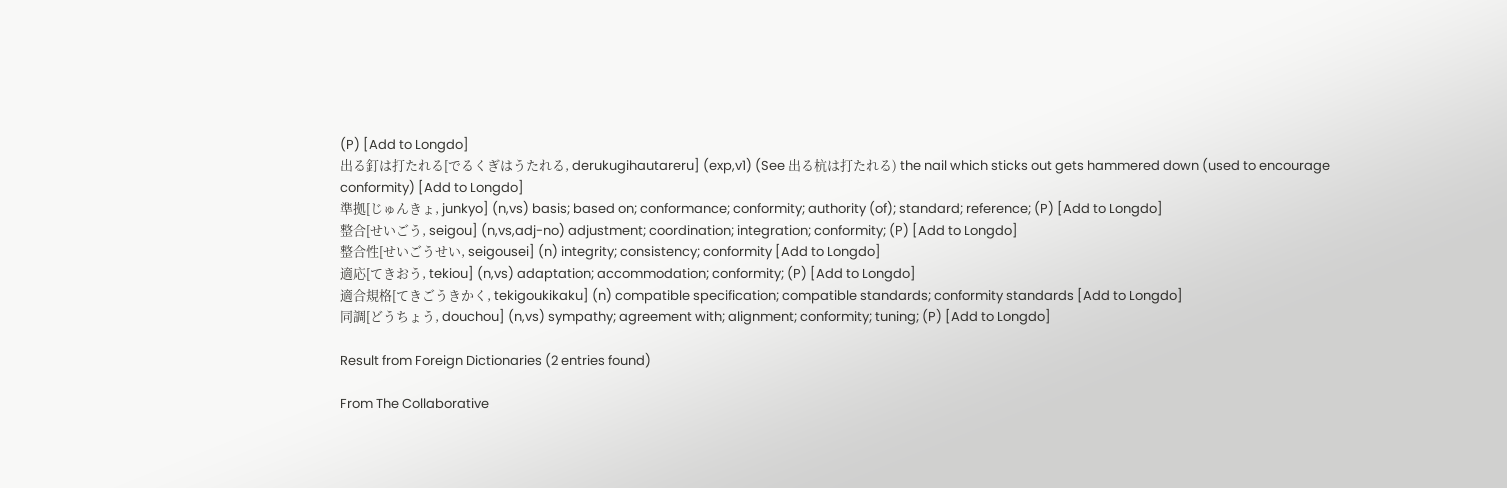(P) [Add to Longdo]
出る釘は打たれる[でるくぎはうたれる, derukugihautareru] (exp,v1) (See 出る杭は打たれる) the nail which sticks out gets hammered down (used to encourage conformity) [Add to Longdo]
準拠[じゅんきょ, junkyo] (n,vs) basis; based on; conformance; conformity; authority (of); standard; reference; (P) [Add to Longdo]
整合[せいごう, seigou] (n,vs,adj-no) adjustment; coordination; integration; conformity; (P) [Add to Longdo]
整合性[せいごうせい, seigousei] (n) integrity; consistency; conformity [Add to Longdo]
適応[てきおう, tekiou] (n,vs) adaptation; accommodation; conformity; (P) [Add to Longdo]
適合規格[てきごうきかく, tekigoukikaku] (n) compatible specification; compatible standards; conformity standards [Add to Longdo]
同調[どうちょう, douchou] (n,vs) sympathy; agreement with; alignment; conformity; tuning; (P) [Add to Longdo]

Result from Foreign Dictionaries (2 entries found)

From The Collaborative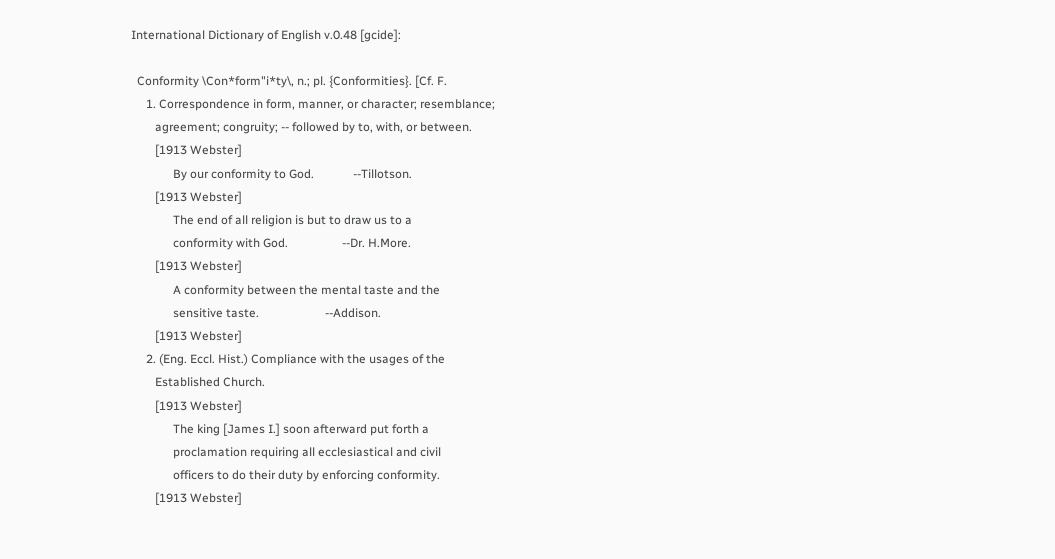International Dictionary of English v.0.48 [gcide]:

  Conformity \Con*form"i*ty\, n.; pl. {Conformities}. [Cf. F.
     1. Correspondence in form, manner, or character; resemblance;
        agreement; congruity; -- followed by to, with, or between.
        [1913 Webster]
              By our conformity to God.             --Tillotson.
        [1913 Webster]
              The end of all religion is but to draw us to a
              conformity with God.                  --Dr. H.More.
        [1913 Webster]
              A conformity between the mental taste and the
              sensitive taste.                      --Addison.
        [1913 Webster]
     2. (Eng. Eccl. Hist.) Compliance with the usages of the
        Established Church.
        [1913 Webster]
              The king [James I.] soon afterward put forth a
              proclamation requiring all ecclesiastical and civil
              officers to do their duty by enforcing conformity.
        [1913 Webster]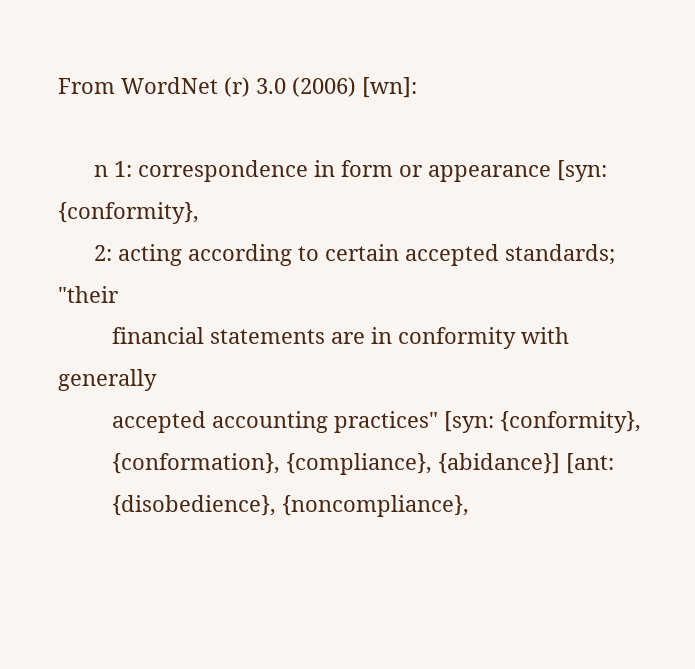From WordNet (r) 3.0 (2006) [wn]:

      n 1: correspondence in form or appearance [syn: {conformity},
      2: acting according to certain accepted standards; "their
         financial statements are in conformity with generally
         accepted accounting practices" [syn: {conformity},
         {conformation}, {compliance}, {abidance}] [ant:
         {disobedience}, {noncompliance},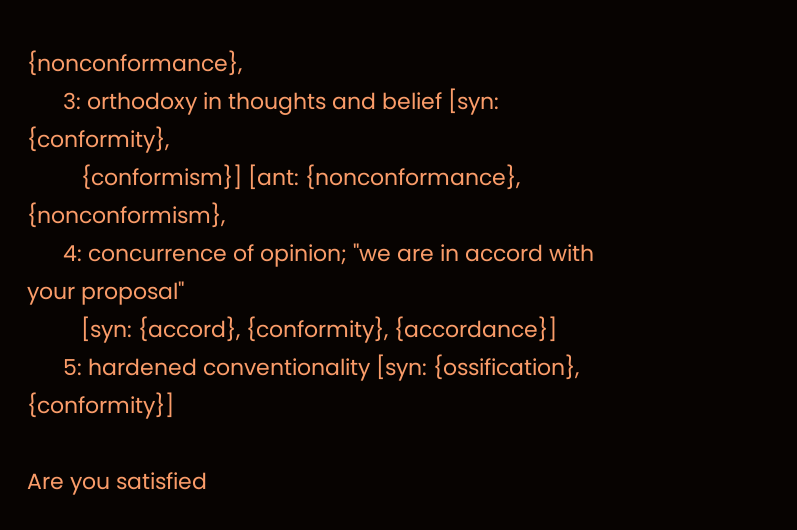{nonconformance},
      3: orthodoxy in thoughts and belief [syn: {conformity},
         {conformism}] [ant: {nonconformance}, {nonconformism},
      4: concurrence of opinion; "we are in accord with your proposal"
         [syn: {accord}, {conformity}, {accordance}]
      5: hardened conventionality [syn: {ossification}, {conformity}]

Are you satisfied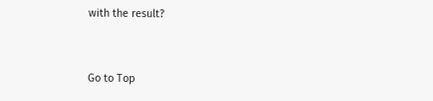with the result?


Go to Top